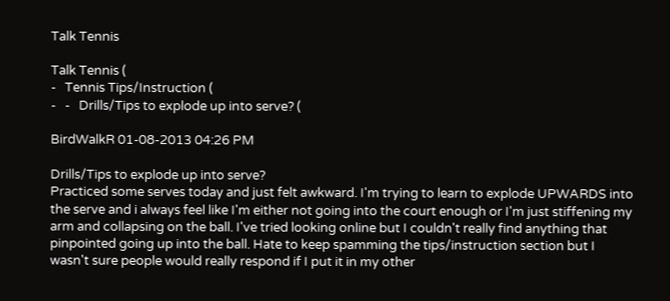Talk Tennis

Talk Tennis (
-   Tennis Tips/Instruction (
-   -   Drills/Tips to explode up into serve? (

BirdWalkR 01-08-2013 04:26 PM

Drills/Tips to explode up into serve?
Practiced some serves today and just felt awkward. I'm trying to learn to explode UPWARDS into the serve and i always feel like I'm either not going into the court enough or I'm just stiffening my arm and collapsing on the ball. I've tried looking online but I couldn't really find anything that pinpointed going up into the ball. Hate to keep spamming the tips/instruction section but I wasn't sure people would really respond if I put it in my other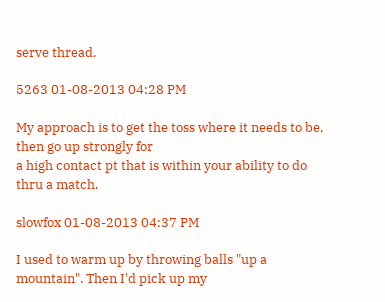serve thread.

5263 01-08-2013 04:28 PM

My approach is to get the toss where it needs to be, then go up strongly for
a high contact pt that is within your ability to do thru a match.

slowfox 01-08-2013 04:37 PM

I used to warm up by throwing balls "up a mountain". Then I'd pick up my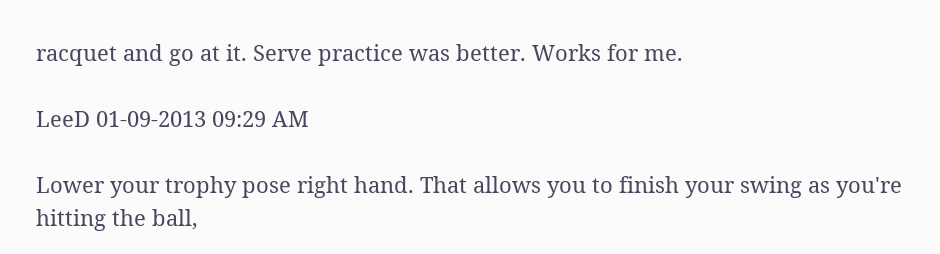racquet and go at it. Serve practice was better. Works for me.

LeeD 01-09-2013 09:29 AM

Lower your trophy pose right hand. That allows you to finish your swing as you're hitting the ball,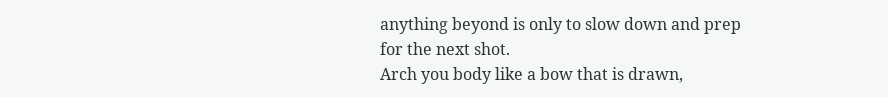anything beyond is only to slow down and prep for the next shot.
Arch you body like a bow that is drawn,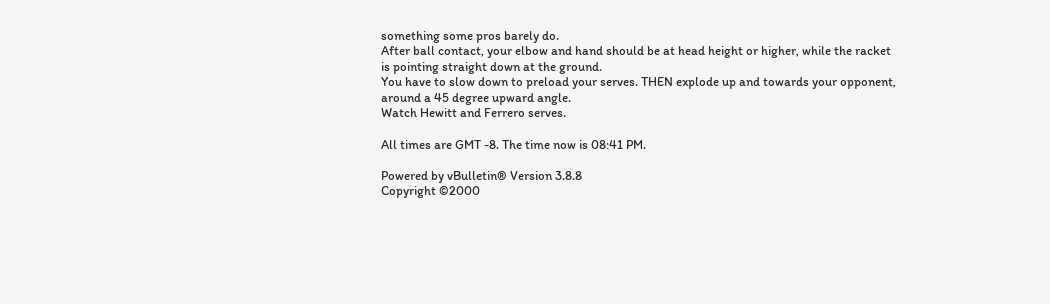something some pros barely do.
After ball contact, your elbow and hand should be at head height or higher, while the racket is pointing straight down at the ground.
You have to slow down to preload your serves. THEN explode up and towards your opponent, around a 45 degree upward angle.
Watch Hewitt and Ferrero serves.

All times are GMT -8. The time now is 08:41 PM.

Powered by vBulletin® Version 3.8.8
Copyright ©2000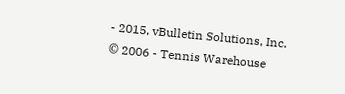- 2015, vBulletin Solutions, Inc.
© 2006 - Tennis Warehouse